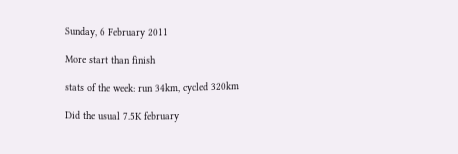Sunday, 6 February 2011

More start than finish

stats of the week: run 34km, cycled 320km

Did the usual 7.5K february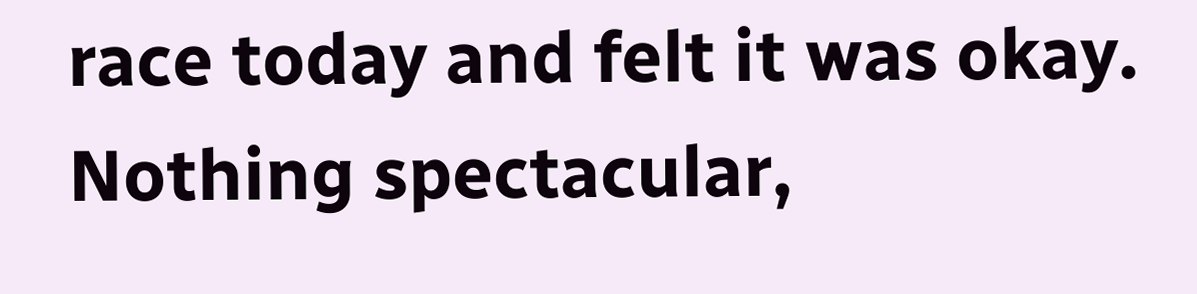race today and felt it was okay. Nothing spectacular,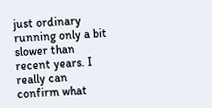just ordinary running only a bit slower than recent years. I really can confirm what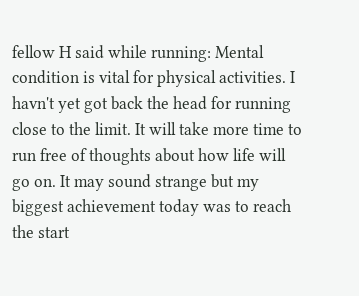fellow H said while running: Mental condition is vital for physical activities. I havn't yet got back the head for running close to the limit. It will take more time to run free of thoughts about how life will go on. It may sound strange but my biggest achievement today was to reach the start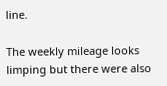line.

The weekly mileage looks limping but there were also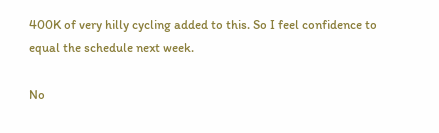400K of very hilly cycling added to this. So I feel confidence to equal the schedule next week.

No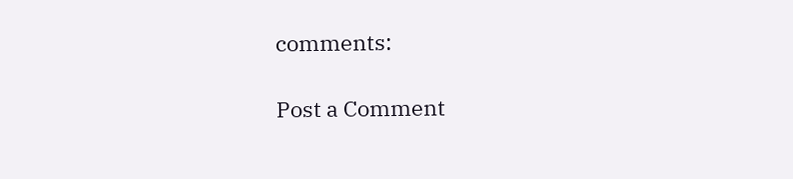comments:

Post a Comment